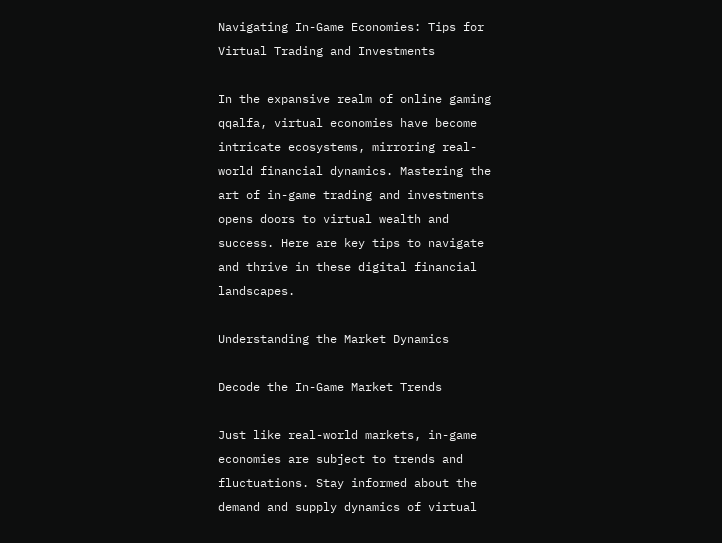Navigating In-Game Economies: Tips for Virtual Trading and Investments

In the expansive realm of online gaming qqalfa, virtual economies have become intricate ecosystems, mirroring real-world financial dynamics. Mastering the art of in-game trading and investments opens doors to virtual wealth and success. Here are key tips to navigate and thrive in these digital financial landscapes.

Understanding the Market Dynamics

Decode the In-Game Market Trends

Just like real-world markets, in-game economies are subject to trends and fluctuations. Stay informed about the demand and supply dynamics of virtual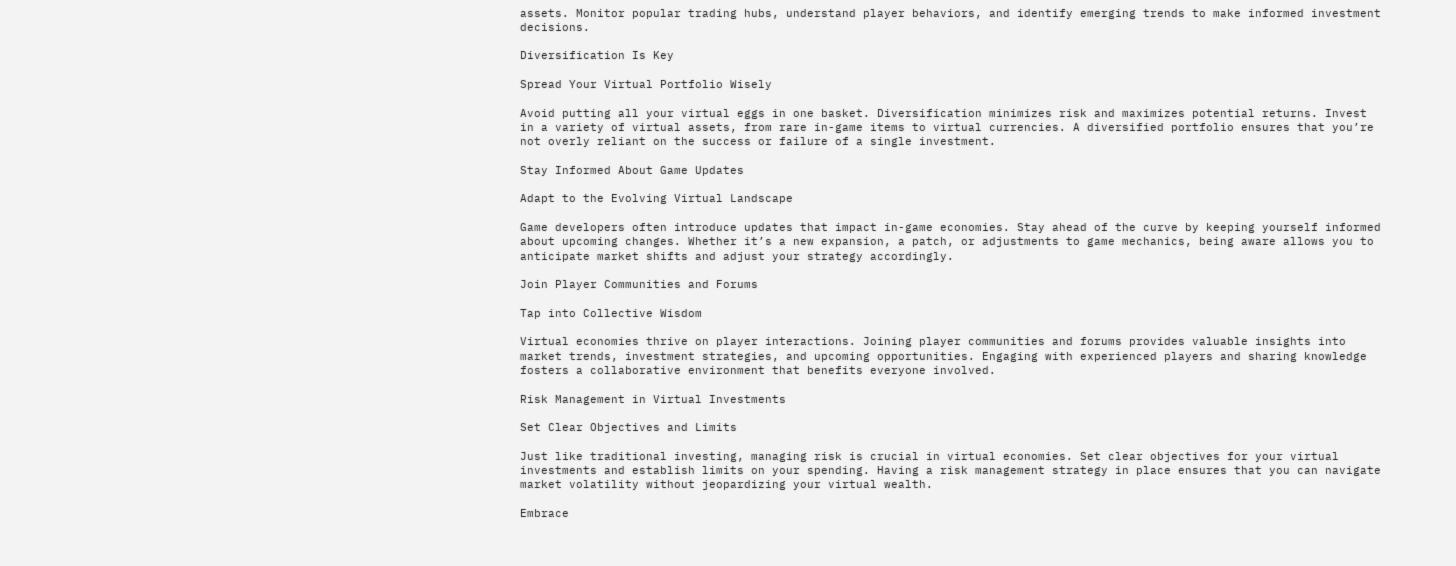assets. Monitor popular trading hubs, understand player behaviors, and identify emerging trends to make informed investment decisions.

Diversification Is Key

Spread Your Virtual Portfolio Wisely

Avoid putting all your virtual eggs in one basket. Diversification minimizes risk and maximizes potential returns. Invest in a variety of virtual assets, from rare in-game items to virtual currencies. A diversified portfolio ensures that you’re not overly reliant on the success or failure of a single investment.

Stay Informed About Game Updates

Adapt to the Evolving Virtual Landscape

Game developers often introduce updates that impact in-game economies. Stay ahead of the curve by keeping yourself informed about upcoming changes. Whether it’s a new expansion, a patch, or adjustments to game mechanics, being aware allows you to anticipate market shifts and adjust your strategy accordingly.

Join Player Communities and Forums

Tap into Collective Wisdom

Virtual economies thrive on player interactions. Joining player communities and forums provides valuable insights into market trends, investment strategies, and upcoming opportunities. Engaging with experienced players and sharing knowledge fosters a collaborative environment that benefits everyone involved.

Risk Management in Virtual Investments

Set Clear Objectives and Limits

Just like traditional investing, managing risk is crucial in virtual economies. Set clear objectives for your virtual investments and establish limits on your spending. Having a risk management strategy in place ensures that you can navigate market volatility without jeopardizing your virtual wealth.

Embrace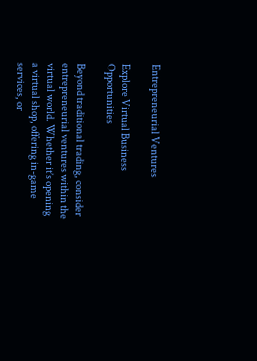Entrepreneurial Ventures

Explore Virtual Business Opportunities

Beyond traditional trading, consider entrepreneurial ventures within the virtual world. Whether it’s opening a virtual shop, offering in-game services, or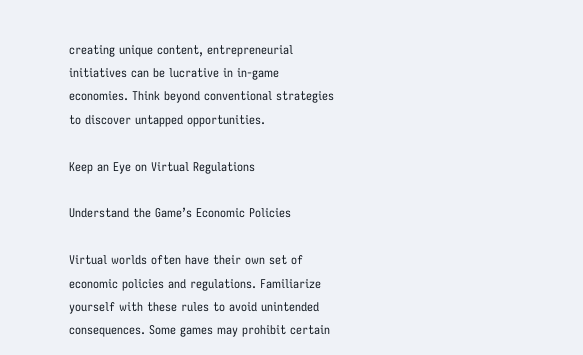creating unique content, entrepreneurial initiatives can be lucrative in in-game economies. Think beyond conventional strategies to discover untapped opportunities.

Keep an Eye on Virtual Regulations

Understand the Game’s Economic Policies

Virtual worlds often have their own set of economic policies and regulations. Familiarize yourself with these rules to avoid unintended consequences. Some games may prohibit certain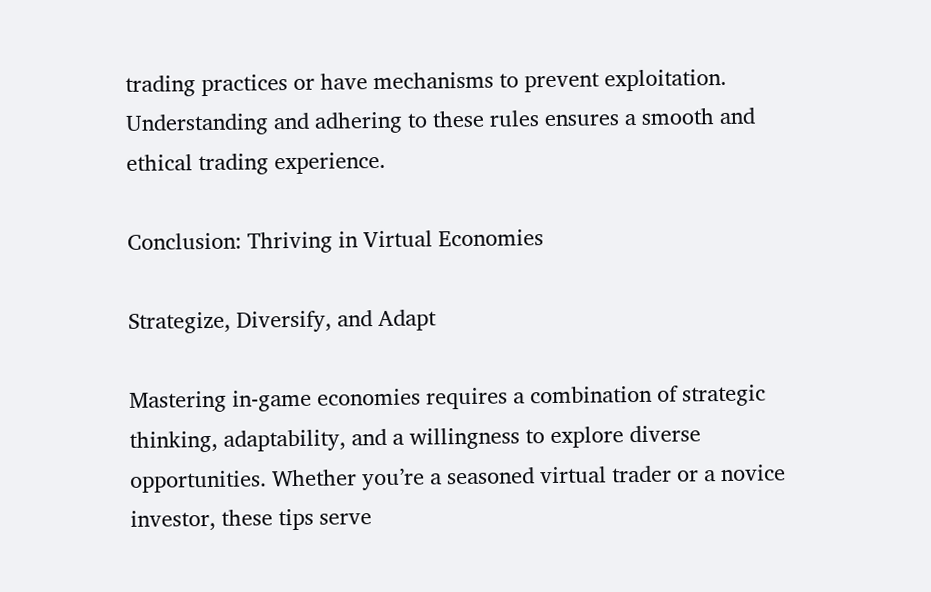trading practices or have mechanisms to prevent exploitation. Understanding and adhering to these rules ensures a smooth and ethical trading experience.

Conclusion: Thriving in Virtual Economies

Strategize, Diversify, and Adapt

Mastering in-game economies requires a combination of strategic thinking, adaptability, and a willingness to explore diverse opportunities. Whether you’re a seasoned virtual trader or a novice investor, these tips serve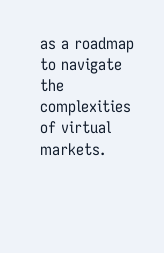as a roadmap to navigate the complexities of virtual markets.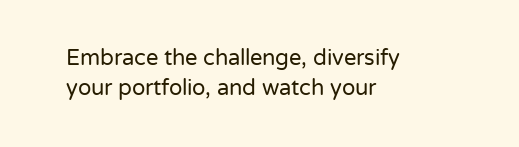Embrace the challenge, diversify your portfolio, and watch your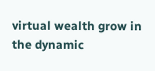virtual wealth grow in the dynamic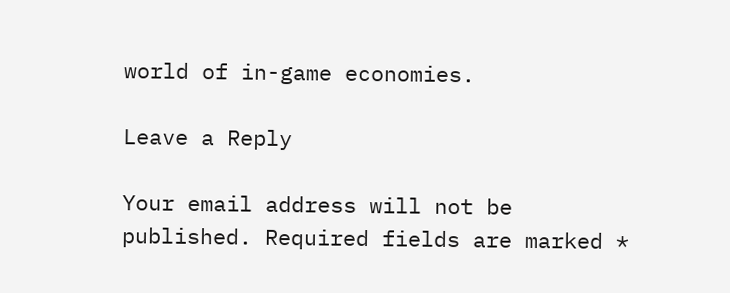world of in-game economies.

Leave a Reply

Your email address will not be published. Required fields are marked *